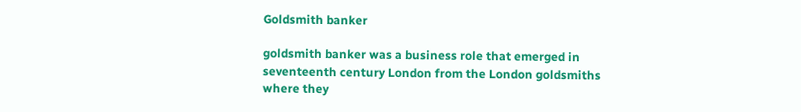Goldsmith banker

goldsmith banker was a business role that emerged in seventeenth century London from the London goldsmiths where they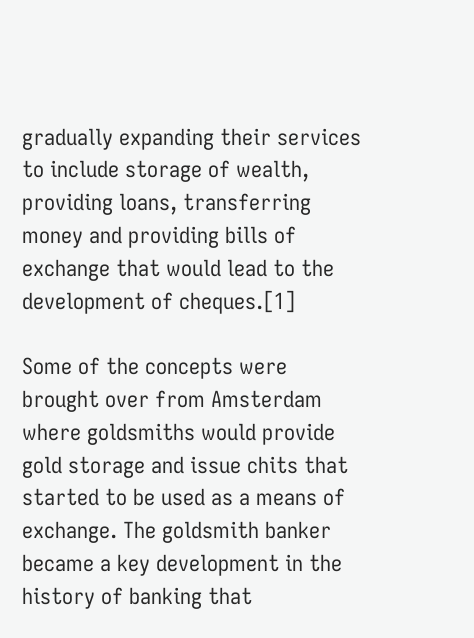gradually expanding their services to include storage of wealth, providing loans, transferring money and providing bills of exchange that would lead to the development of cheques.[1]

Some of the concepts were brought over from Amsterdam where goldsmiths would provide gold storage and issue chits that started to be used as a means of exchange. The goldsmith banker became a key development in the history of banking that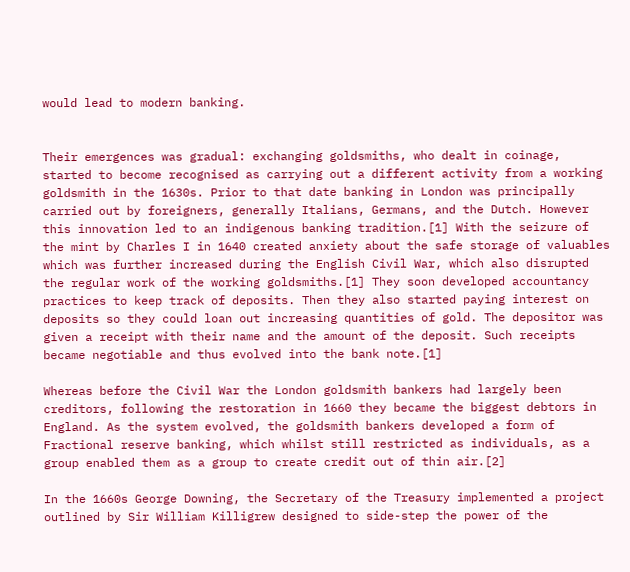would lead to modern banking.


Their emergences was gradual: exchanging goldsmiths, who dealt in coinage, started to become recognised as carrying out a different activity from a working goldsmith in the 1630s. Prior to that date banking in London was principally carried out by foreigners, generally Italians, Germans, and the Dutch. However this innovation led to an indigenous banking tradition.[1] With the seizure of the mint by Charles I in 1640 created anxiety about the safe storage of valuables which was further increased during the English Civil War, which also disrupted the regular work of the working goldsmiths.[1] They soon developed accountancy practices to keep track of deposits. Then they also started paying interest on deposits so they could loan out increasing quantities of gold. The depositor was given a receipt with their name and the amount of the deposit. Such receipts became negotiable and thus evolved into the bank note.[1]

Whereas before the Civil War the London goldsmith bankers had largely been creditors, following the restoration in 1660 they became the biggest debtors in England. As the system evolved, the goldsmith bankers developed a form of Fractional reserve banking, which whilst still restricted as individuals, as a group enabled them as a group to create credit out of thin air.[2]

In the 1660s George Downing, the Secretary of the Treasury implemented a project outlined by Sir William Killigrew designed to side-step the power of the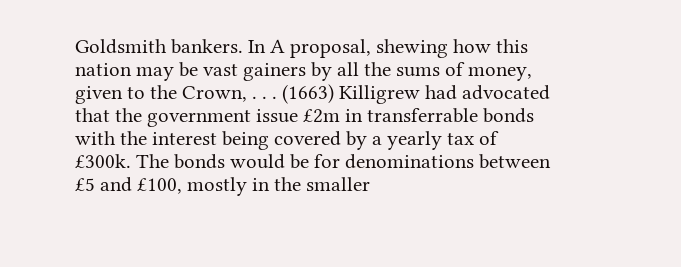Goldsmith bankers. In A proposal, shewing how this nation may be vast gainers by all the sums of money, given to the Crown, . . . (1663) Killigrew had advocated that the government issue £2m in transferrable bonds with the interest being covered by a yearly tax of £300k. The bonds would be for denominations between £5 and £100, mostly in the smaller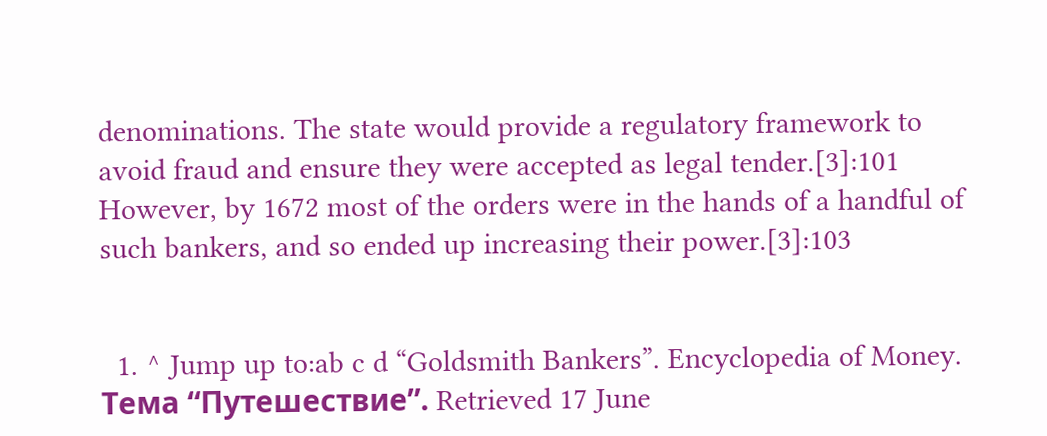denominations. The state would provide a regulatory framework to avoid fraud and ensure they were accepted as legal tender.[3]:101 However, by 1672 most of the orders were in the hands of a handful of such bankers, and so ended up increasing their power.[3]:103


  1. ^ Jump up to:ab c d “Goldsmith Bankers”. Encyclopedia of Money. Тема “Путешествие”. Retrieved 17 June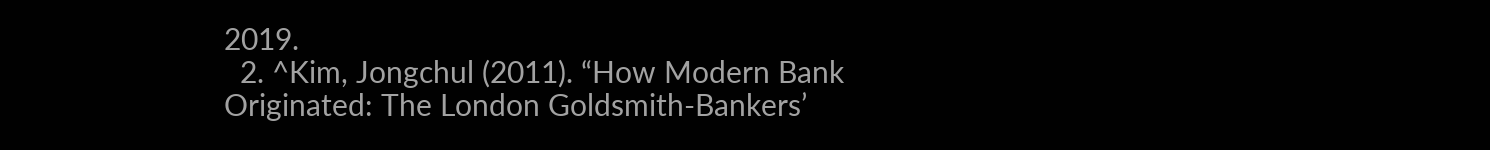2019.
  2. ^Kim, Jongchul (2011). “How Modern Bank Originated: The London Goldsmith-Bankers’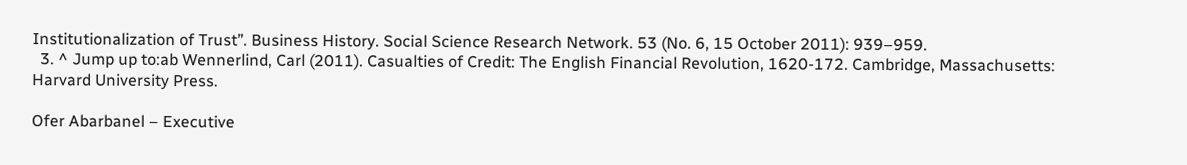Institutionalization of Trust”. Business History. Social Science Research Network. 53 (No. 6, 15 October 2011): 939–959.
  3. ^ Jump up to:ab Wennerlind, Carl (2011). Casualties of Credit: The English Financial Revolution, 1620-172. Cambridge, Massachusetts: Harvard University Press.

Ofer Abarbanel – Executive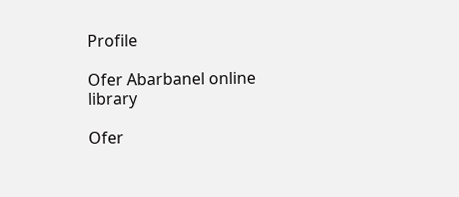Profile

Ofer Abarbanel online library

Ofer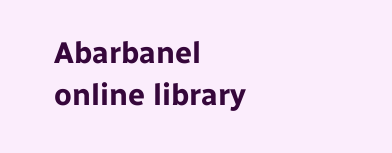Abarbanel online library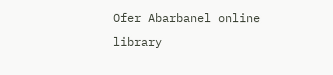Ofer Abarbanel online library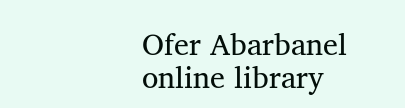Ofer Abarbanel online library